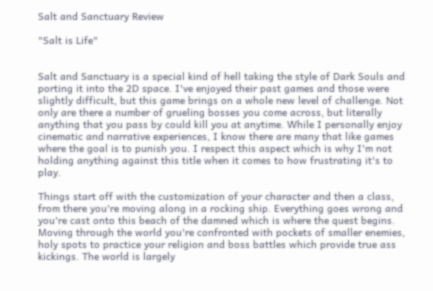Salt and Sanctuary Review

"Salt is Life"


Salt and Sanctuary is a special kind of hell taking the style of Dark Souls and porting it into the 2D space. I've enjoyed their past games and those were slightly difficult, but this game brings on a whole new level of challenge. Not only are there a number of grueling bosses you come across, but literally anything that you pass by could kill you at anytime. While I personally enjoy cinematic and narrative experiences, I know there are many that like games where the goal is to punish you. I respect this aspect which is why I'm not holding anything against this title when it comes to how frustrating it's to play.

Things start off with the customization of your character and then a class, from there you're moving along in a rocking ship. Everything goes wrong and you're cast onto this beach of the damned which is where the quest begins. Moving through the world you're confronted with pockets of smaller enemies, holy spots to practice your religion and boss battles which provide true ass kickings. The world is largely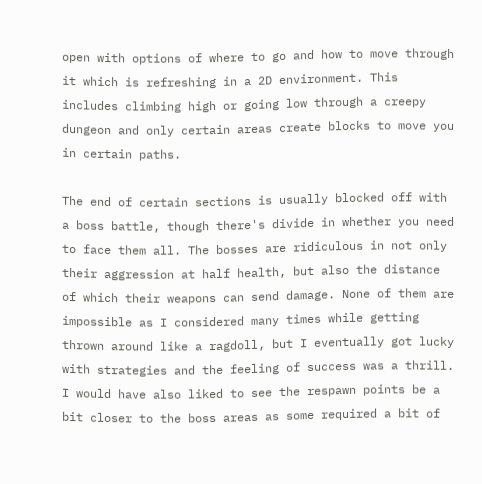open with options of where to go and how to move through it which is refreshing in a 2D environment. This includes climbing high or going low through a creepy dungeon and only certain areas create blocks to move you in certain paths.

The end of certain sections is usually blocked off with a boss battle, though there's divide in whether you need to face them all. The bosses are ridiculous in not only their aggression at half health, but also the distance of which their weapons can send damage. None of them are impossible as I considered many times while getting thrown around like a ragdoll, but I eventually got lucky with strategies and the feeling of success was a thrill. I would have also liked to see the respawn points be a bit closer to the boss areas as some required a bit of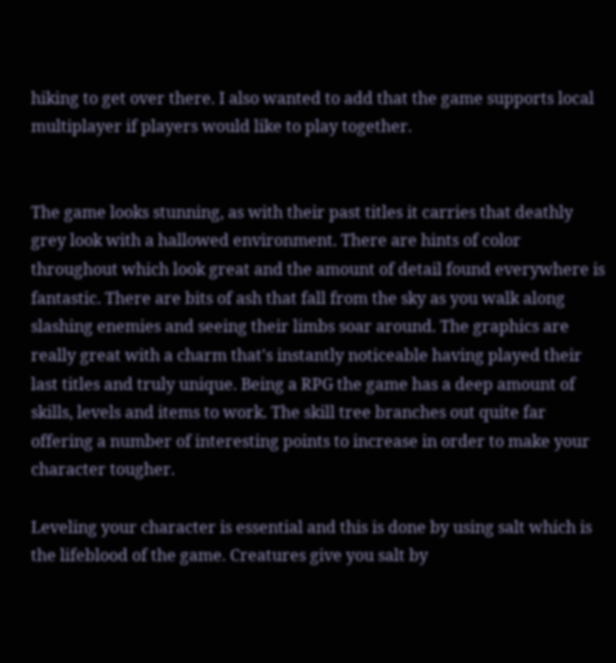hiking to get over there. I also wanted to add that the game supports local multiplayer if players would like to play together.


The game looks stunning, as with their past titles it carries that deathly grey look with a hallowed environment. There are hints of color throughout which look great and the amount of detail found everywhere is fantastic. There are bits of ash that fall from the sky as you walk along slashing enemies and seeing their limbs soar around. The graphics are really great with a charm that's instantly noticeable having played their last titles and truly unique. Being a RPG the game has a deep amount of skills, levels and items to work. The skill tree branches out quite far offering a number of interesting points to increase in order to make your character tougher.

Leveling your character is essential and this is done by using salt which is the lifeblood of the game. Creatures give you salt by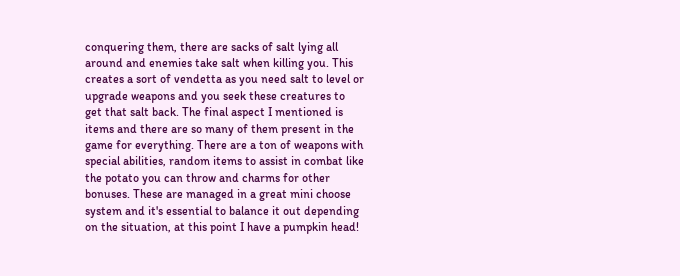conquering them, there are sacks of salt lying all around and enemies take salt when killing you. This creates a sort of vendetta as you need salt to level or upgrade weapons and you seek these creatures to get that salt back. The final aspect I mentioned is items and there are so many of them present in the game for everything. There are a ton of weapons with special abilities, random items to assist in combat like the potato you can throw and charms for other bonuses. These are managed in a great mini choose system and it's essential to balance it out depending on the situation, at this point I have a pumpkin head!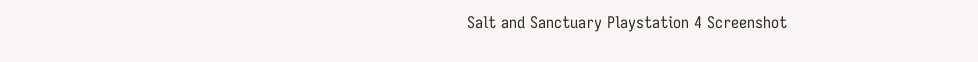Salt and Sanctuary Playstation 4 Screenshot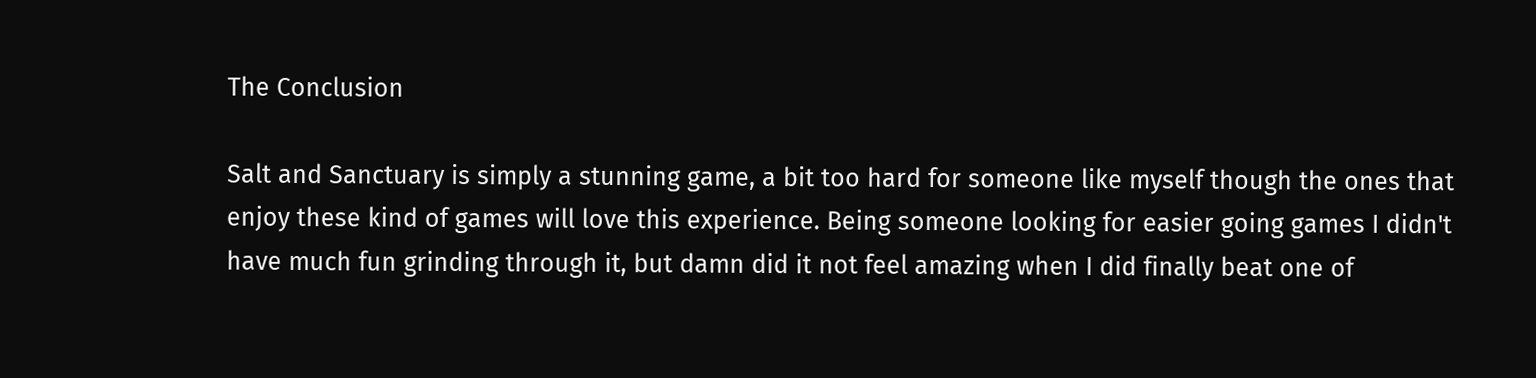The Conclusion

Salt and Sanctuary is simply a stunning game, a bit too hard for someone like myself though the ones that enjoy these kind of games will love this experience. Being someone looking for easier going games I didn't have much fun grinding through it, but damn did it not feel amazing when I did finally beat one of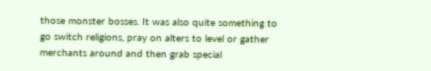those monster bosses. It was also quite something to go switch religions, pray on alters to level or gather merchants around and then grab special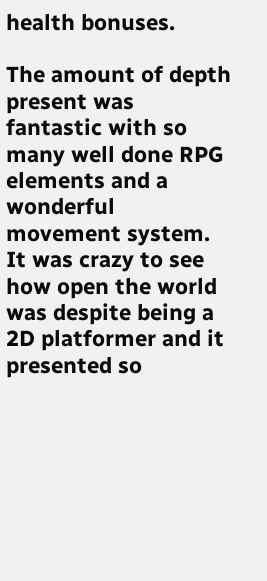health bonuses.

The amount of depth present was fantastic with so many well done RPG elements and a wonderful movement system. It was crazy to see how open the world was despite being a 2D platformer and it presented so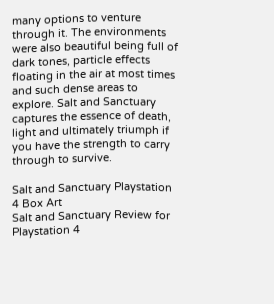many options to venture through it. The environments were also beautiful being full of dark tones, particle effects floating in the air at most times and such dense areas to explore. Salt and Sanctuary captures the essence of death, light and ultimately triumph if you have the strength to carry through to survive.

Salt and Sanctuary Playstation 4 Box Art
Salt and Sanctuary Review for Playstation 4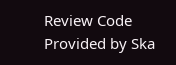Review Code Provided by Ska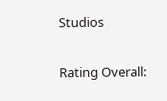Studios

Rating Overall: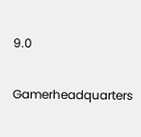9.0

Gamerheadquarters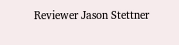Reviewer Jason Stettner